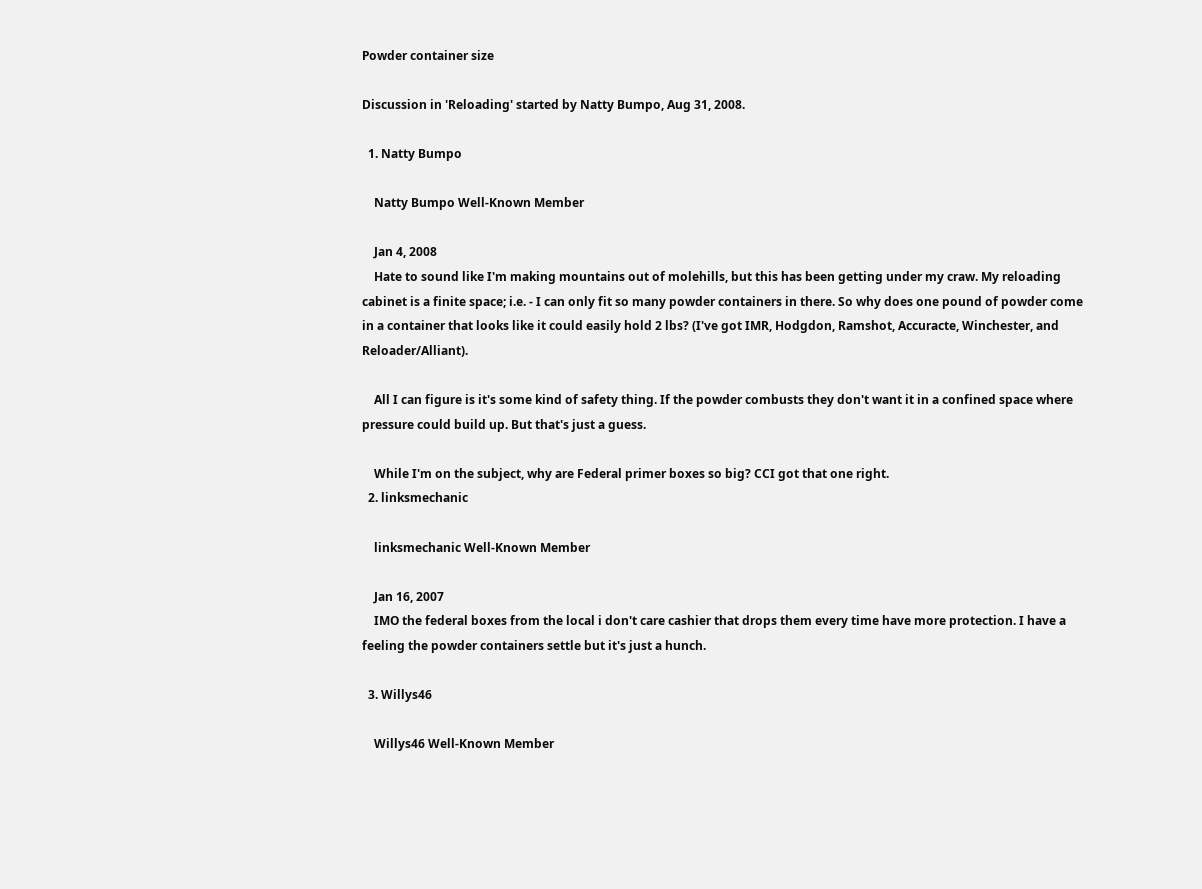Powder container size

Discussion in 'Reloading' started by Natty Bumpo, Aug 31, 2008.

  1. Natty Bumpo

    Natty Bumpo Well-Known Member

    Jan 4, 2008
    Hate to sound like I'm making mountains out of molehills, but this has been getting under my craw. My reloading cabinet is a finite space; i.e. - I can only fit so many powder containers in there. So why does one pound of powder come in a container that looks like it could easily hold 2 lbs? (I've got IMR, Hodgdon, Ramshot, Accuracte, Winchester, and Reloader/Alliant).

    All I can figure is it's some kind of safety thing. If the powder combusts they don't want it in a confined space where pressure could build up. But that's just a guess.

    While I'm on the subject, why are Federal primer boxes so big? CCI got that one right.
  2. linksmechanic

    linksmechanic Well-Known Member

    Jan 16, 2007
    IMO the federal boxes from the local i don't care cashier that drops them every time have more protection. I have a feeling the powder containers settle but it's just a hunch.

  3. Willys46

    Willys46 Well-Known Member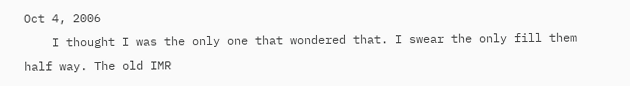Oct 4, 2006
    I thought I was the only one that wondered that. I swear the only fill them half way. The old IMR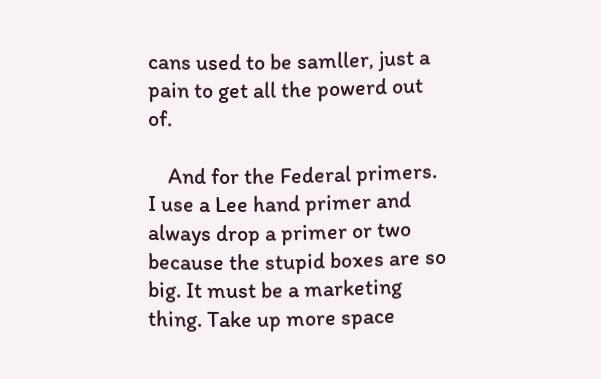cans used to be samller, just a pain to get all the powerd out of.

    And for the Federal primers. I use a Lee hand primer and always drop a primer or two because the stupid boxes are so big. It must be a marketing thing. Take up more space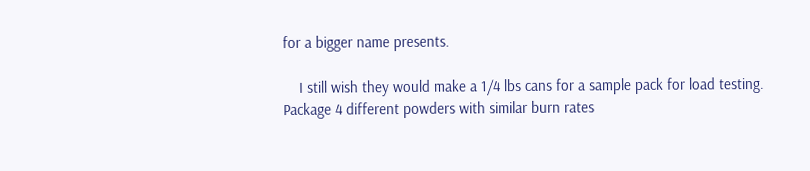for a bigger name presents.

    I still wish they would make a 1/4 lbs cans for a sample pack for load testing. Package 4 different powders with similar burn rates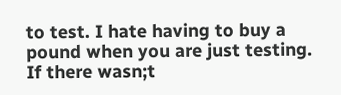to test. I hate having to buy a pound when you are just testing. If there wasn;t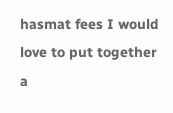hasmat fees I would love to put together a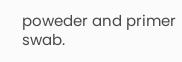poweder and primer swab.